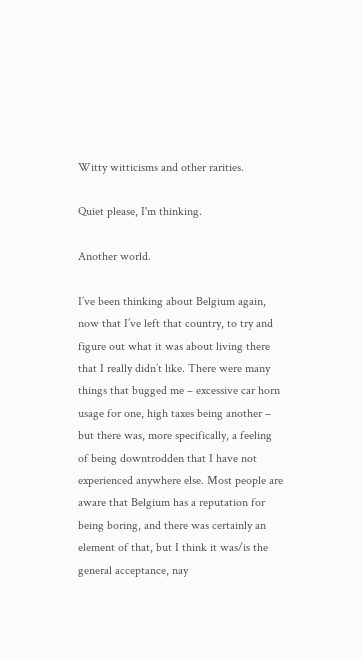Witty witticisms and other rarities.

Quiet please, I'm thinking.

Another world.

I’ve been thinking about Belgium again, now that I’ve left that country, to try and figure out what it was about living there that I really didn’t like. There were many things that bugged me – excessive car horn usage for one, high taxes being another – but there was, more specifically, a feeling of being downtrodden that I have not experienced anywhere else. Most people are aware that Belgium has a reputation for being boring, and there was certainly an element of that, but I think it was/is the general acceptance, nay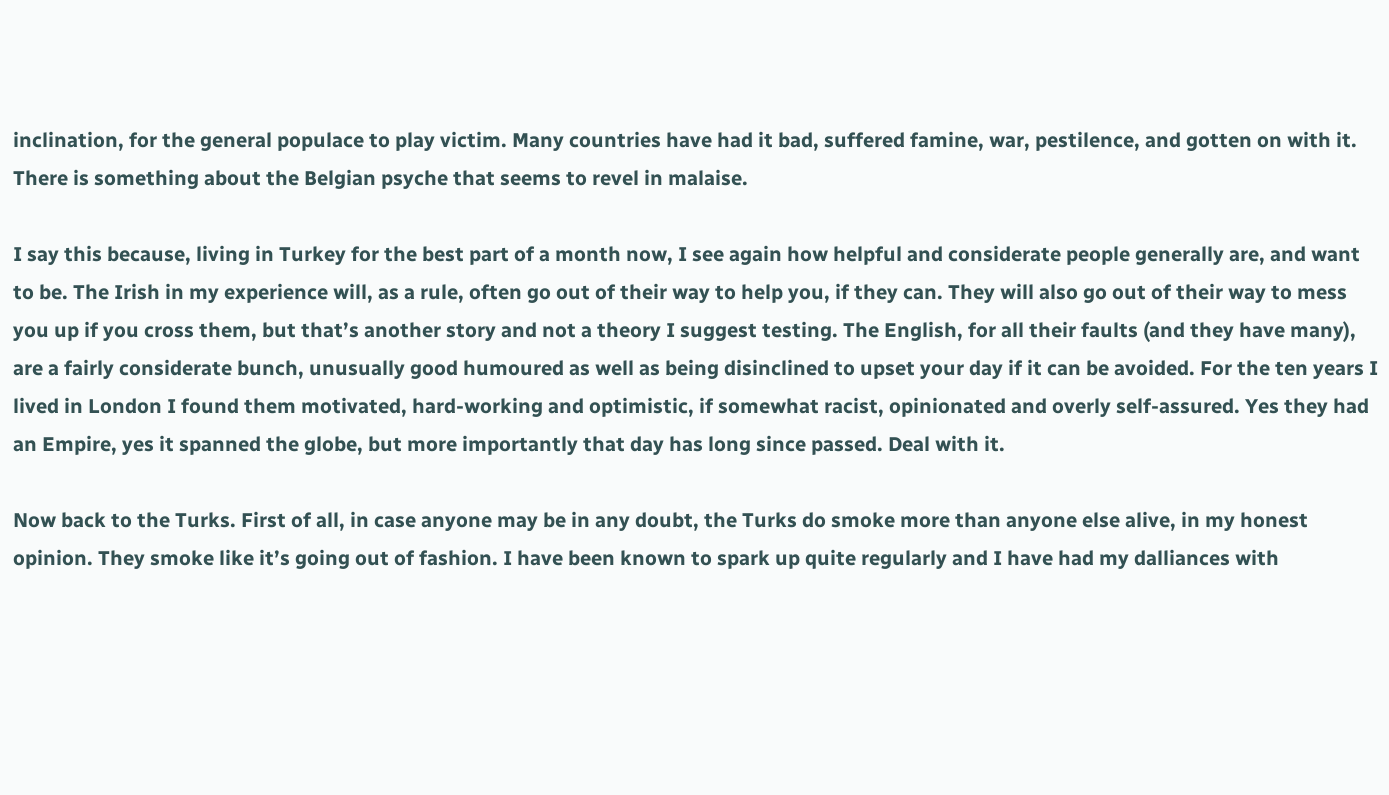inclination, for the general populace to play victim. Many countries have had it bad, suffered famine, war, pestilence, and gotten on with it. There is something about the Belgian psyche that seems to revel in malaise.

I say this because, living in Turkey for the best part of a month now, I see again how helpful and considerate people generally are, and want to be. The Irish in my experience will, as a rule, often go out of their way to help you, if they can. They will also go out of their way to mess you up if you cross them, but that’s another story and not a theory I suggest testing. The English, for all their faults (and they have many), are a fairly considerate bunch, unusually good humoured as well as being disinclined to upset your day if it can be avoided. For the ten years I lived in London I found them motivated, hard-working and optimistic, if somewhat racist, opinionated and overly self-assured. Yes they had an Empire, yes it spanned the globe, but more importantly that day has long since passed. Deal with it.

Now back to the Turks. First of all, in case anyone may be in any doubt, the Turks do smoke more than anyone else alive, in my honest opinion. They smoke like it’s going out of fashion. I have been known to spark up quite regularly and I have had my dalliances with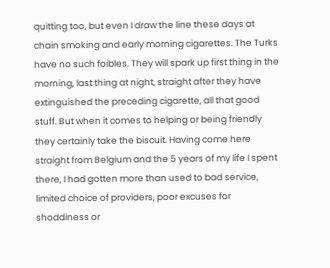quitting too, but even I draw the line these days at chain smoking and early morning cigarettes. The Turks have no such foibles. They will spark up first thing in the morning, last thing at night, straight after they have extinguished the preceding cigarette, all that good stuff. But when it comes to helping or being friendly they certainly take the biscuit. Having come here straight from Belgium and the 5 years of my life I spent there, I had gotten more than used to bad service, limited choice of providers, poor excuses for shoddiness or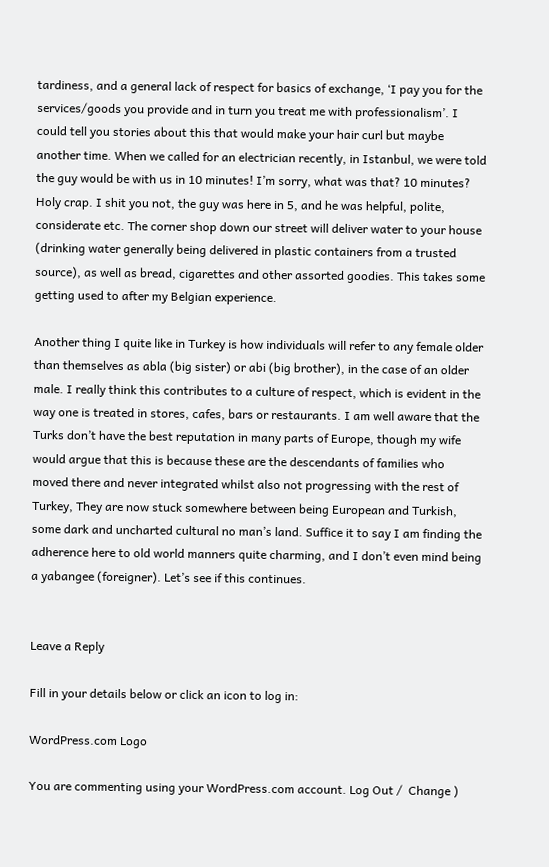tardiness, and a general lack of respect for basics of exchange, ‘I pay you for the services/goods you provide and in turn you treat me with professionalism’. I could tell you stories about this that would make your hair curl but maybe another time. When we called for an electrician recently, in Istanbul, we were told the guy would be with us in 10 minutes! I’m sorry, what was that? 10 minutes? Holy crap. I shit you not, the guy was here in 5, and he was helpful, polite, considerate etc. The corner shop down our street will deliver water to your house (drinking water generally being delivered in plastic containers from a trusted source), as well as bread, cigarettes and other assorted goodies. This takes some getting used to after my Belgian experience.

Another thing I quite like in Turkey is how individuals will refer to any female older than themselves as abla (big sister) or abi (big brother), in the case of an older male. I really think this contributes to a culture of respect, which is evident in the way one is treated in stores, cafes, bars or restaurants. I am well aware that the Turks don’t have the best reputation in many parts of Europe, though my wife would argue that this is because these are the descendants of families who moved there and never integrated whilst also not progressing with the rest of Turkey, They are now stuck somewhere between being European and Turkish, some dark and uncharted cultural no man’s land. Suffice it to say I am finding the adherence here to old world manners quite charming, and I don’t even mind being a yabangee (foreigner). Let’s see if this continues.


Leave a Reply

Fill in your details below or click an icon to log in:

WordPress.com Logo

You are commenting using your WordPress.com account. Log Out /  Change )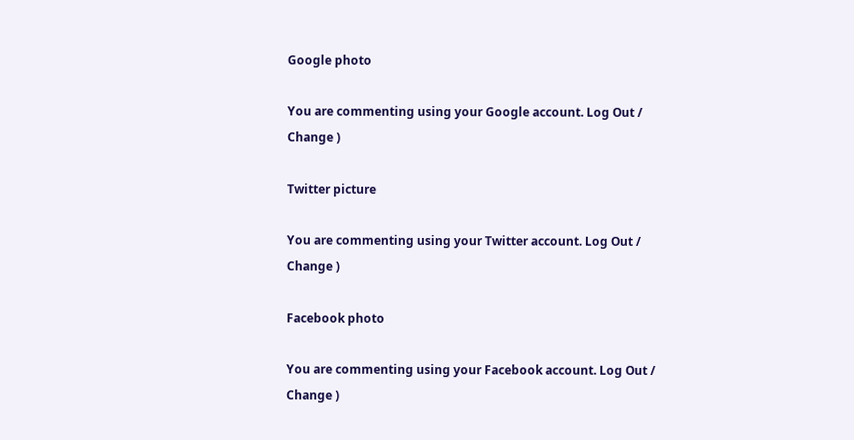Google photo

You are commenting using your Google account. Log Out /  Change )

Twitter picture

You are commenting using your Twitter account. Log Out /  Change )

Facebook photo

You are commenting using your Facebook account. Log Out /  Change )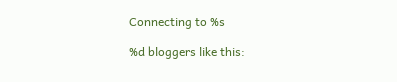Connecting to %s

%d bloggers like this: